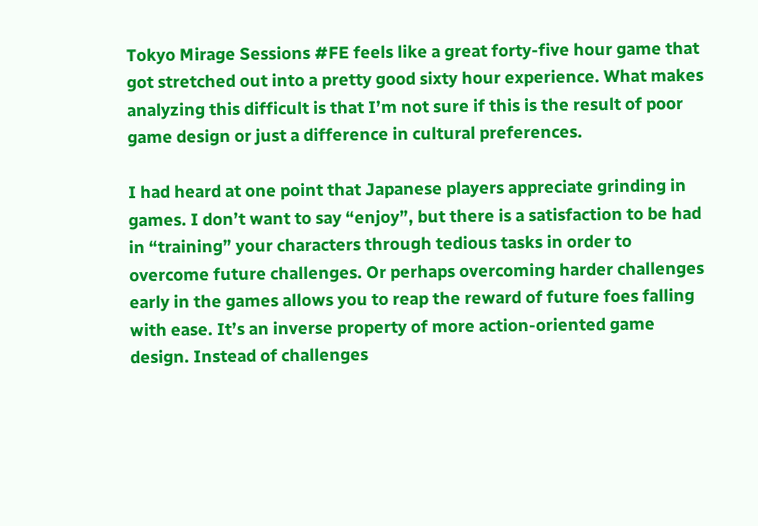Tokyo Mirage Sessions #FE feels like a great forty-five hour game that got stretched out into a pretty good sixty hour experience. What makes analyzing this difficult is that I’m not sure if this is the result of poor game design or just a difference in cultural preferences.

I had heard at one point that Japanese players appreciate grinding in games. I don’t want to say “enjoy”, but there is a satisfaction to be had in “training” your characters through tedious tasks in order to overcome future challenges. Or perhaps overcoming harder challenges early in the games allows you to reap the reward of future foes falling with ease. It’s an inverse property of more action-oriented game design. Instead of challenges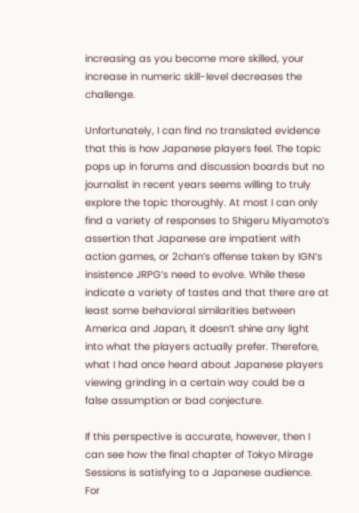increasing as you become more skilled, your increase in numeric skill-level decreases the challenge.

Unfortunately, I can find no translated evidence that this is how Japanese players feel. The topic pops up in forums and discussion boards but no journalist in recent years seems willing to truly explore the topic thoroughly. At most I can only find a variety of responses to Shigeru Miyamoto’s assertion that Japanese are impatient with action games, or 2chan’s offense taken by IGN’s insistence JRPG’s need to evolve. While these indicate a variety of tastes and that there are at least some behavioral similarities between America and Japan, it doesn’t shine any light into what the players actually prefer. Therefore, what I had once heard about Japanese players viewing grinding in a certain way could be a false assumption or bad conjecture.

If this perspective is accurate, however, then I can see how the final chapter of Tokyo Mirage Sessions is satisfying to a Japanese audience. For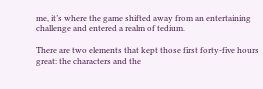me, it’s where the game shifted away from an entertaining challenge and entered a realm of tedium.

There are two elements that kept those first forty-five hours great: the characters and the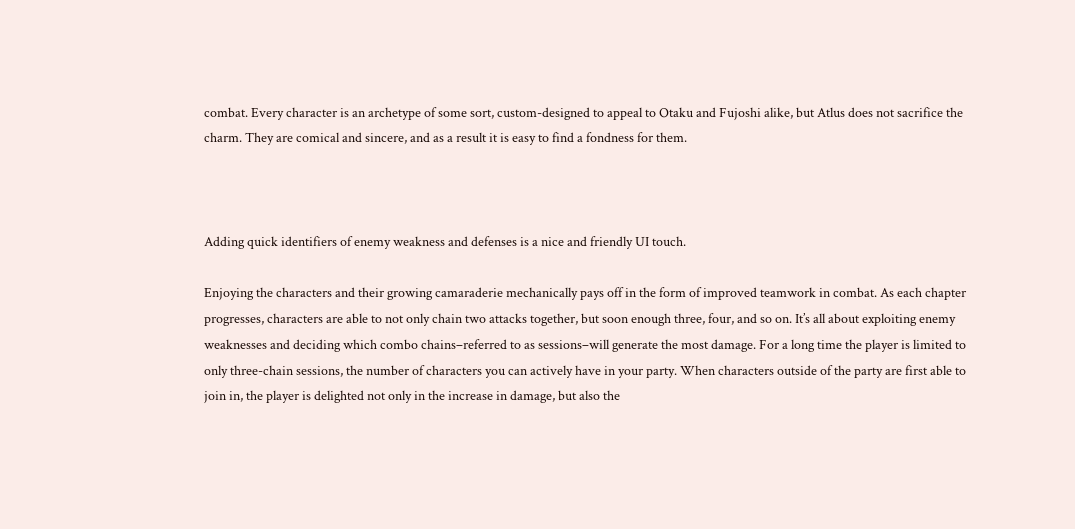combat. Every character is an archetype of some sort, custom-designed to appeal to Otaku and Fujoshi alike, but Atlus does not sacrifice the charm. They are comical and sincere, and as a result it is easy to find a fondness for them.



Adding quick identifiers of enemy weakness and defenses is a nice and friendly UI touch.

Enjoying the characters and their growing camaraderie mechanically pays off in the form of improved teamwork in combat. As each chapter progresses, characters are able to not only chain two attacks together, but soon enough three, four, and so on. It’s all about exploiting enemy weaknesses and deciding which combo chains–referred to as sessions–will generate the most damage. For a long time the player is limited to only three-chain sessions, the number of characters you can actively have in your party. When characters outside of the party are first able to join in, the player is delighted not only in the increase in damage, but also the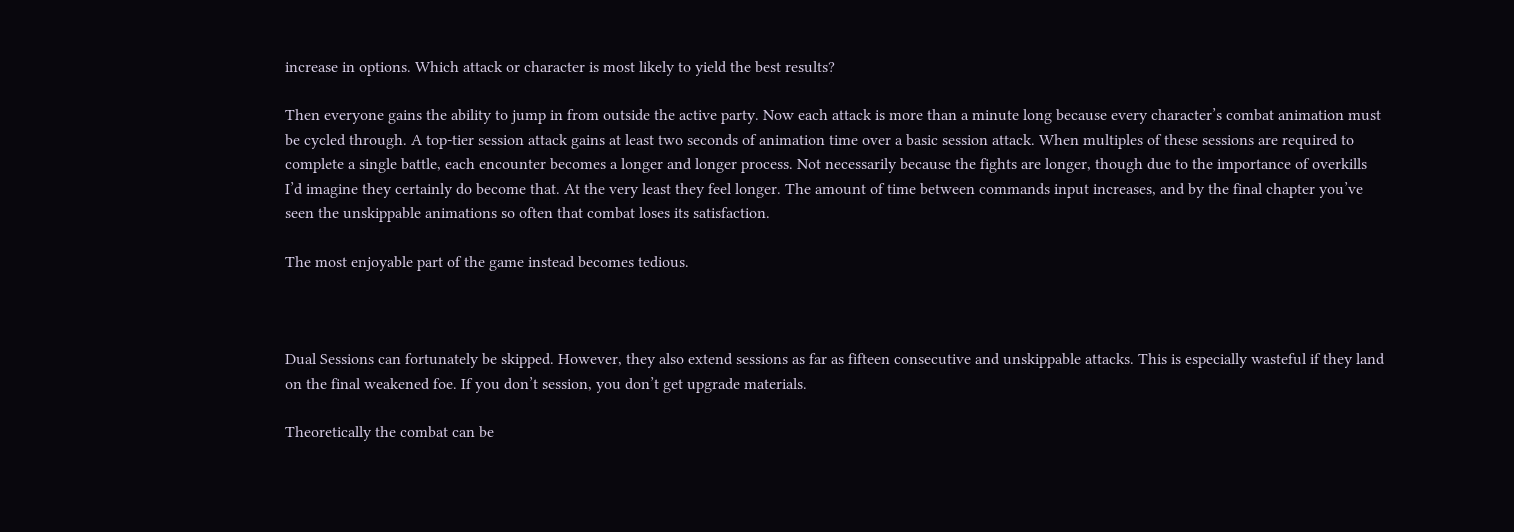increase in options. Which attack or character is most likely to yield the best results?

Then everyone gains the ability to jump in from outside the active party. Now each attack is more than a minute long because every character’s combat animation must be cycled through. A top-tier session attack gains at least two seconds of animation time over a basic session attack. When multiples of these sessions are required to complete a single battle, each encounter becomes a longer and longer process. Not necessarily because the fights are longer, though due to the importance of overkills I’d imagine they certainly do become that. At the very least they feel longer. The amount of time between commands input increases, and by the final chapter you’ve seen the unskippable animations so often that combat loses its satisfaction.

The most enjoyable part of the game instead becomes tedious.



Dual Sessions can fortunately be skipped. However, they also extend sessions as far as fifteen consecutive and unskippable attacks. This is especially wasteful if they land on the final weakened foe. If you don’t session, you don’t get upgrade materials.

Theoretically the combat can be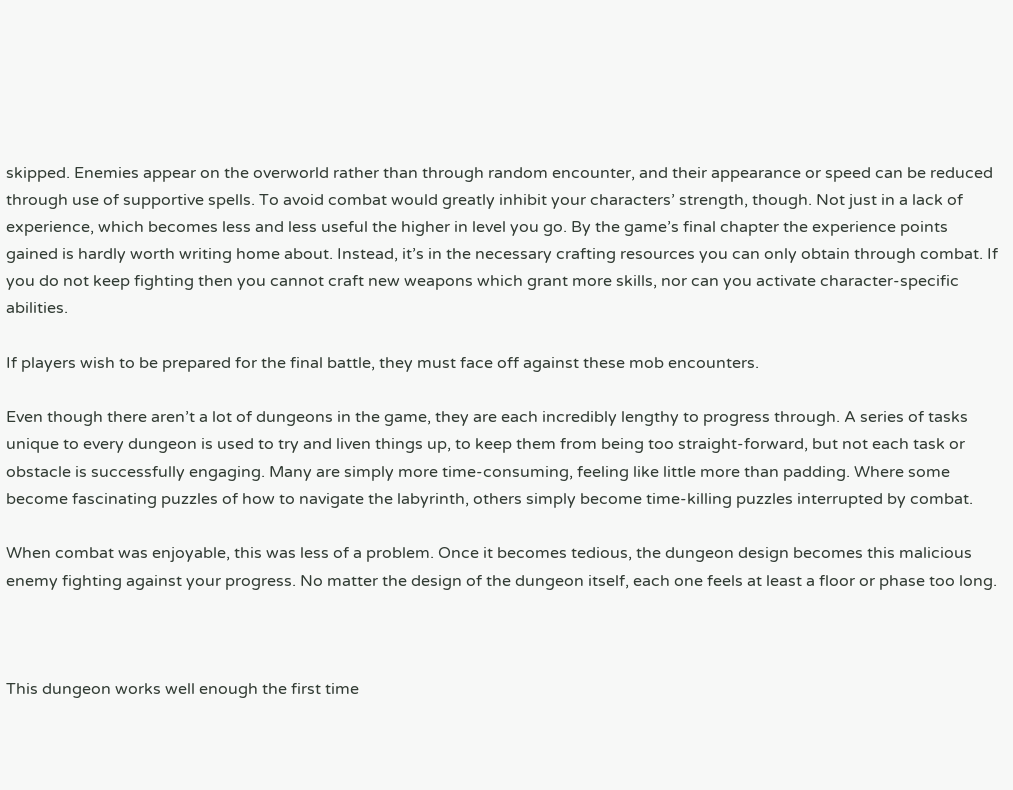skipped. Enemies appear on the overworld rather than through random encounter, and their appearance or speed can be reduced through use of supportive spells. To avoid combat would greatly inhibit your characters’ strength, though. Not just in a lack of experience, which becomes less and less useful the higher in level you go. By the game’s final chapter the experience points gained is hardly worth writing home about. Instead, it’s in the necessary crafting resources you can only obtain through combat. If you do not keep fighting then you cannot craft new weapons which grant more skills, nor can you activate character-specific abilities.

If players wish to be prepared for the final battle, they must face off against these mob encounters.

Even though there aren’t a lot of dungeons in the game, they are each incredibly lengthy to progress through. A series of tasks unique to every dungeon is used to try and liven things up, to keep them from being too straight-forward, but not each task or obstacle is successfully engaging. Many are simply more time-consuming, feeling like little more than padding. Where some become fascinating puzzles of how to navigate the labyrinth, others simply become time-killing puzzles interrupted by combat.

When combat was enjoyable, this was less of a problem. Once it becomes tedious, the dungeon design becomes this malicious enemy fighting against your progress. No matter the design of the dungeon itself, each one feels at least a floor or phase too long.



This dungeon works well enough the first time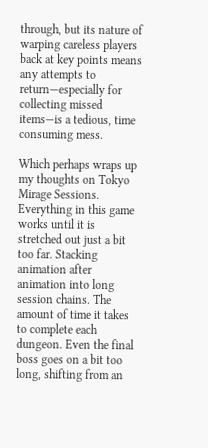through, but its nature of warping careless players back at key points means any attempts to return—especially for collecting missed items—is a tedious, time consuming mess.

Which perhaps wraps up my thoughts on Tokyo Mirage Sessions. Everything in this game works until it is stretched out just a bit too far. Stacking animation after animation into long session chains. The amount of time it takes to complete each dungeon. Even the final boss goes on a bit too long, shifting from an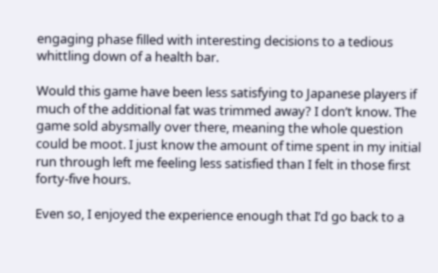engaging phase filled with interesting decisions to a tedious whittling down of a health bar.

Would this game have been less satisfying to Japanese players if much of the additional fat was trimmed away? I don’t know. The game sold abysmally over there, meaning the whole question could be moot. I just know the amount of time spent in my initial run through left me feeling less satisfied than I felt in those first forty-five hours.

Even so, I enjoyed the experience enough that I’d go back to a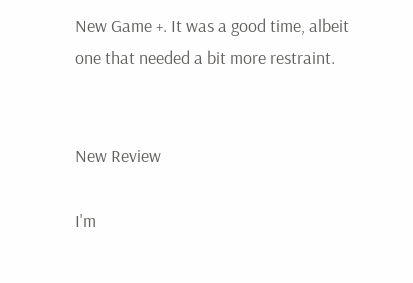New Game +. It was a good time, albeit one that needed a bit more restraint.


New Review

I'm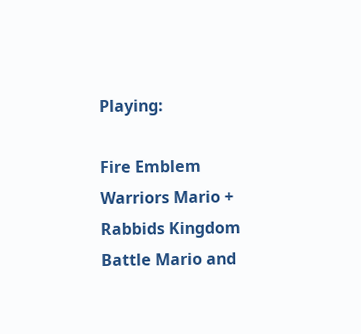Playing:

Fire Emblem Warriors Mario + Rabbids Kingdom Battle Mario and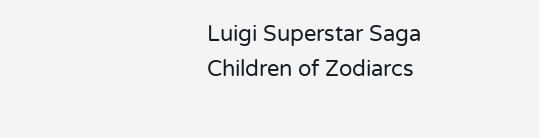Luigi Superstar Saga Children of Zodiarcs